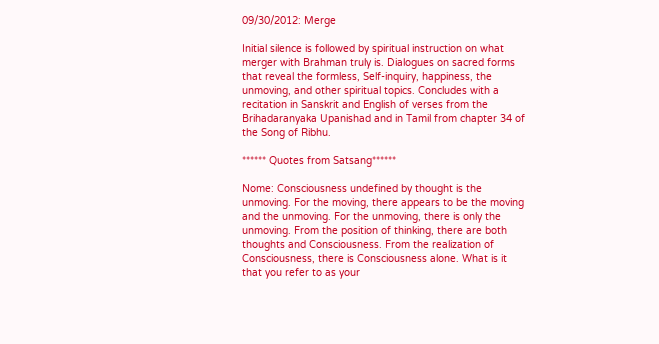09/30/2012: Merge

Initial silence is followed by spiritual instruction on what merger with Brahman truly is. Dialogues on sacred forms that reveal the formless, Self-inquiry, happiness, the unmoving, and other spiritual topics. Concludes with a recitation in Sanskrit and English of verses from the Brihadaranyaka Upanishad and in Tamil from chapter 34 of the Song of Ribhu.

****** Quotes from Satsang******

Nome: Consciousness undefined by thought is the unmoving. For the moving, there appears to be the moving and the unmoving. For the unmoving, there is only the unmoving. From the position of thinking, there are both thoughts and Consciousness. From the realization of Consciousness, there is Consciousness alone. What is it that you refer to as your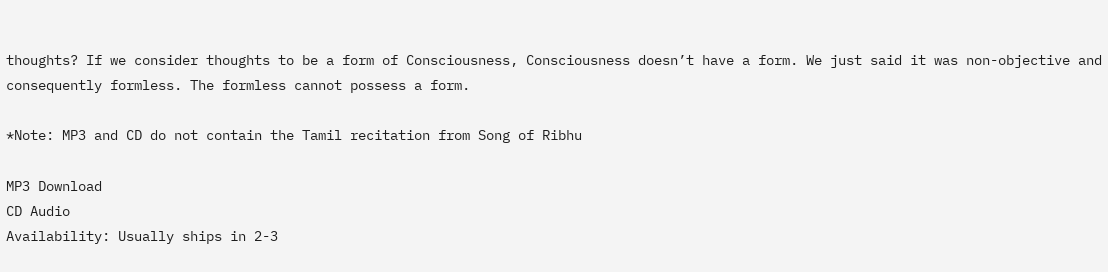thoughts? If we consider thoughts to be a form of Consciousness, Consciousness doesn’t have a form. We just said it was non-objective and consequently formless. The formless cannot possess a form.

*Note: MP3 and CD do not contain the Tamil recitation from Song of Ribhu

MP3 Download
CD Audio
Availability: Usually ships in 2-3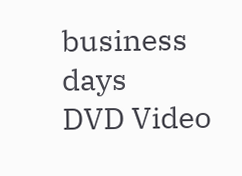business days
DVD Video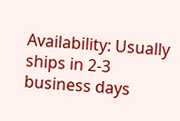Availability: Usually ships in 2-3 business days